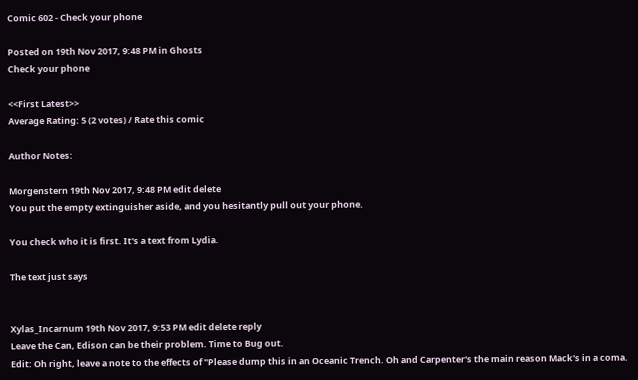Comic 602 - Check your phone

Posted on 19th Nov 2017, 9:48 PM in Ghosts
Check your phone

<<First Latest>>
Average Rating: 5 (2 votes) / Rate this comic

Author Notes:

Morgenstern 19th Nov 2017, 9:48 PM edit delete
You put the empty extinguisher aside, and you hesitantly pull out your phone.

You check who it is first. It's a text from Lydia.

The text just says


Xylas_Incarnum 19th Nov 2017, 9:53 PM edit delete reply
Leave the Can, Edison can be their problem. Time to Bug out.
Edit: Oh right, leave a note to the effects of "Please dump this in an Oceanic Trench. Oh and Carpenter's the main reason Mack's in a coma.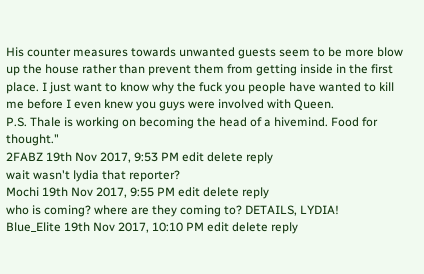His counter measures towards unwanted guests seem to be more blow up the house rather than prevent them from getting inside in the first place. I just want to know why the fuck you people have wanted to kill me before I even knew you guys were involved with Queen.
P.S. Thale is working on becoming the head of a hivemind. Food for thought."
2FABZ 19th Nov 2017, 9:53 PM edit delete reply
wait wasn't lydia that reporter?
Mochi 19th Nov 2017, 9:55 PM edit delete reply
who is coming? where are they coming to? DETAILS, LYDIA!
Blue_Elite 19th Nov 2017, 10:10 PM edit delete reply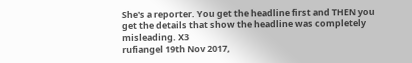She's a reporter. You get the headline first and THEN you get the details that show the headline was completely misleading. X3
rufiangel 19th Nov 2017,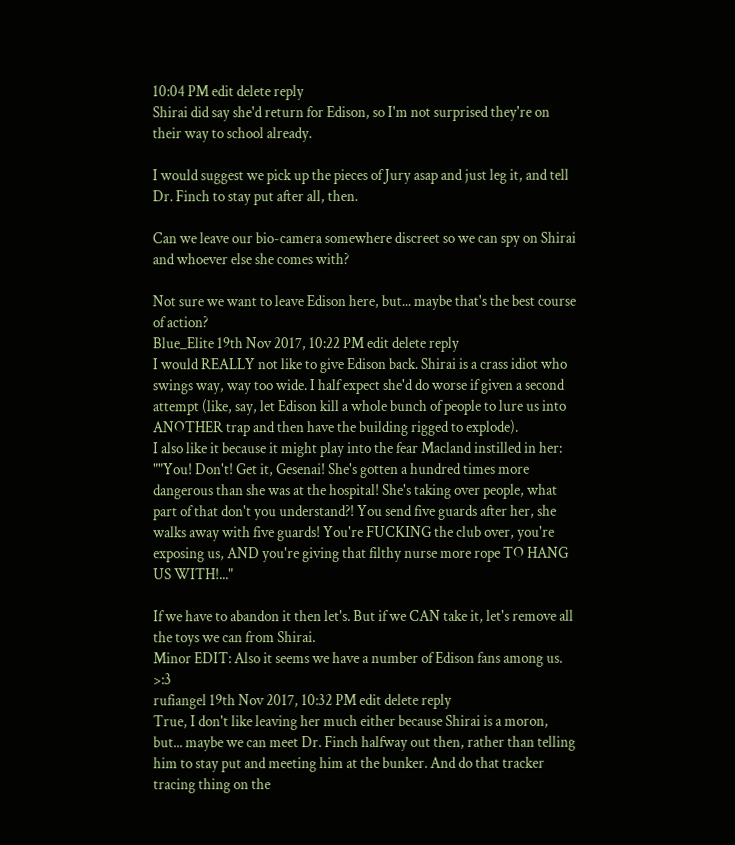10:04 PM edit delete reply
Shirai did say she'd return for Edison, so I'm not surprised they're on their way to school already.

I would suggest we pick up the pieces of Jury asap and just leg it, and tell Dr. Finch to stay put after all, then.

Can we leave our bio-camera somewhere discreet so we can spy on Shirai and whoever else she comes with?

Not sure we want to leave Edison here, but... maybe that's the best course of action?
Blue_Elite 19th Nov 2017, 10:22 PM edit delete reply
I would REALLY not like to give Edison back. Shirai is a crass idiot who swings way, way too wide. I half expect she'd do worse if given a second attempt (like, say, let Edison kill a whole bunch of people to lure us into ANOTHER trap and then have the building rigged to explode).
I also like it because it might play into the fear Macland instilled in her: ""You! Don't! Get it, Gesenai! She's gotten a hundred times more dangerous than she was at the hospital! She's taking over people, what part of that don't you understand?! You send five guards after her, she walks away with five guards! You're FUCKING the club over, you're exposing us, AND you're giving that filthy nurse more rope TO HANG US WITH!..."

If we have to abandon it then let's. But if we CAN take it, let's remove all the toys we can from Shirai.
Minor EDIT: Also it seems we have a number of Edison fans among us. >:3
rufiangel 19th Nov 2017, 10:32 PM edit delete reply
True, I don't like leaving her much either because Shirai is a moron, but... maybe we can meet Dr. Finch halfway out then, rather than telling him to stay put and meeting him at the bunker. And do that tracker tracing thing on the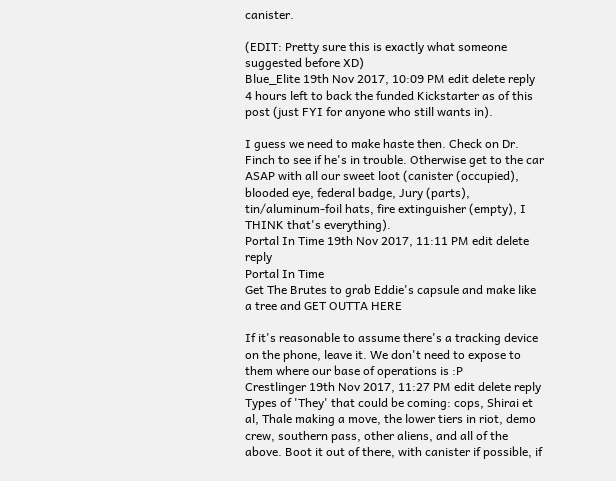canister.

(EDIT: Pretty sure this is exactly what someone suggested before XD)
Blue_Elite 19th Nov 2017, 10:09 PM edit delete reply
4 hours left to back the funded Kickstarter as of this post (just FYI for anyone who still wants in).

I guess we need to make haste then. Check on Dr. Finch to see if he's in trouble. Otherwise get to the car ASAP with all our sweet loot (canister (occupied), blooded eye, federal badge, Jury (parts), tin/aluminum-foil hats, fire extinguisher (empty), I THINK that's everything).
Portal In Time 19th Nov 2017, 11:11 PM edit delete reply
Portal In Time
Get The Brutes to grab Eddie's capsule and make like a tree and GET OUTTA HERE

If it's reasonable to assume there's a tracking device on the phone, leave it. We don't need to expose to them where our base of operations is :P
Crestlinger 19th Nov 2017, 11:27 PM edit delete reply
Types of 'They' that could be coming: cops, Shirai et al, Thale making a move, the lower tiers in riot, demo crew, southern pass, other aliens, and all of the above. Boot it out of there, with canister if possible, if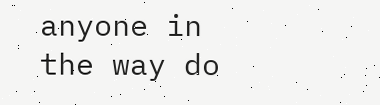anyone in the way do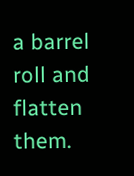a barrel roll and flatten them.